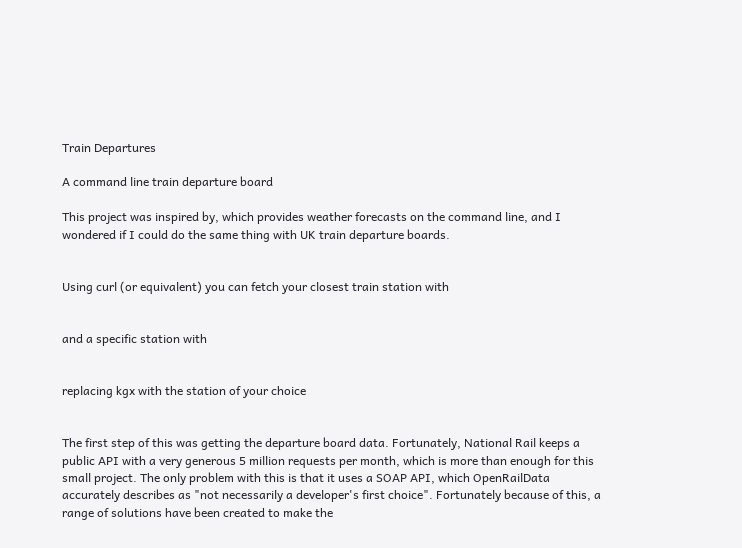Train Departures

A command line train departure board

This project was inspired by, which provides weather forecasts on the command line, and I wondered if I could do the same thing with UK train departure boards.


Using curl (or equivalent) you can fetch your closest train station with


and a specific station with


replacing kgx with the station of your choice


The first step of this was getting the departure board data. Fortunately, National Rail keeps a public API with a very generous 5 million requests per month, which is more than enough for this small project. The only problem with this is that it uses a SOAP API, which OpenRailData accurately describes as "not necessarily a developer's first choice". Fortunately because of this, a range of solutions have been created to make the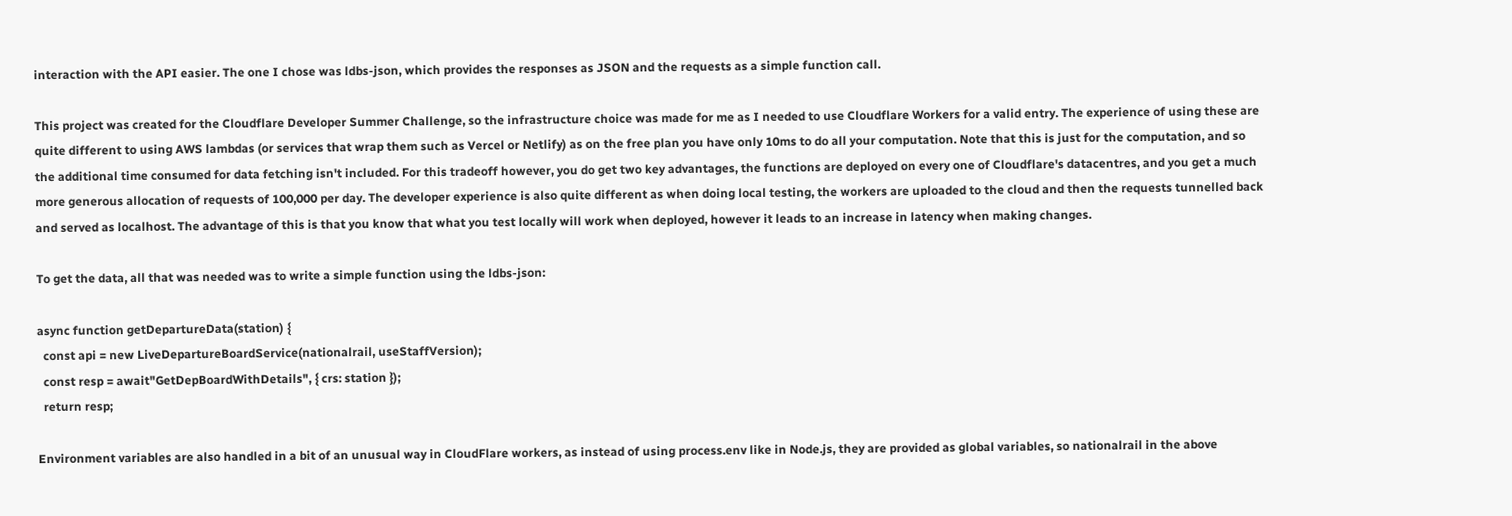interaction with the API easier. The one I chose was ldbs-json, which provides the responses as JSON and the requests as a simple function call.

This project was created for the Cloudflare Developer Summer Challenge, so the infrastructure choice was made for me as I needed to use Cloudflare Workers for a valid entry. The experience of using these are quite different to using AWS lambdas (or services that wrap them such as Vercel or Netlify) as on the free plan you have only 10ms to do all your computation. Note that this is just for the computation, and so the additional time consumed for data fetching isn't included. For this tradeoff however, you do get two key advantages, the functions are deployed on every one of Cloudflare's datacentres, and you get a much more generous allocation of requests of 100,000 per day. The developer experience is also quite different as when doing local testing, the workers are uploaded to the cloud and then the requests tunnelled back and served as localhost. The advantage of this is that you know that what you test locally will work when deployed, however it leads to an increase in latency when making changes.

To get the data, all that was needed was to write a simple function using the ldbs-json:

async function getDepartureData(station) {
  const api = new LiveDepartureBoardService(nationalrail, useStaffVersion);
  const resp = await"GetDepBoardWithDetails", { crs: station });
  return resp;

Environment variables are also handled in a bit of an unusual way in CloudFlare workers, as instead of using process.env like in Node.js, they are provided as global variables, so nationalrail in the above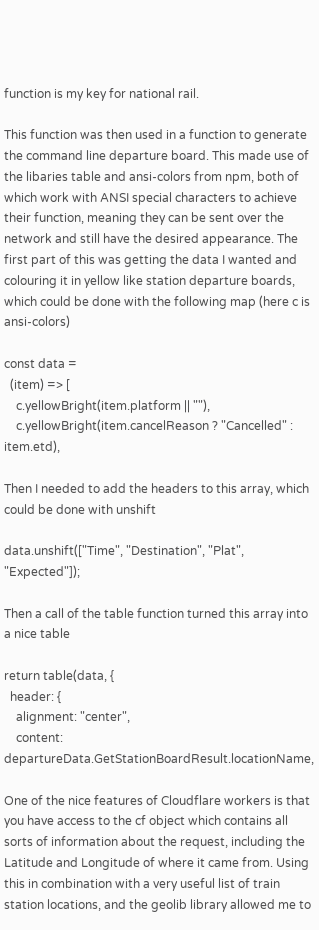function is my key for national rail.

This function was then used in a function to generate the command line departure board. This made use of the libaries table and ansi-colors from npm, both of which work with ANSI special characters to achieve their function, meaning they can be sent over the network and still have the desired appearance. The first part of this was getting the data I wanted and colouring it in yellow like station departure boards, which could be done with the following map (here c is ansi-colors)

const data =
  (item) => [
    c.yellowBright(item.platform || ""),
    c.yellowBright(item.cancelReason ? "Cancelled" : item.etd),

Then I needed to add the headers to this array, which could be done with unshift

data.unshift(["Time", "Destination", "Plat", "Expected"]);

Then a call of the table function turned this array into a nice table

return table(data, {
  header: {
    alignment: "center",
    content: departureData.GetStationBoardResult.locationName,

One of the nice features of Cloudflare workers is that you have access to the cf object which contains all sorts of information about the request, including the Latitude and Longitude of where it came from. Using this in combination with a very useful list of train station locations, and the geolib library allowed me to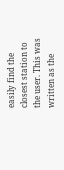easily find the closest station to the user. This was written as the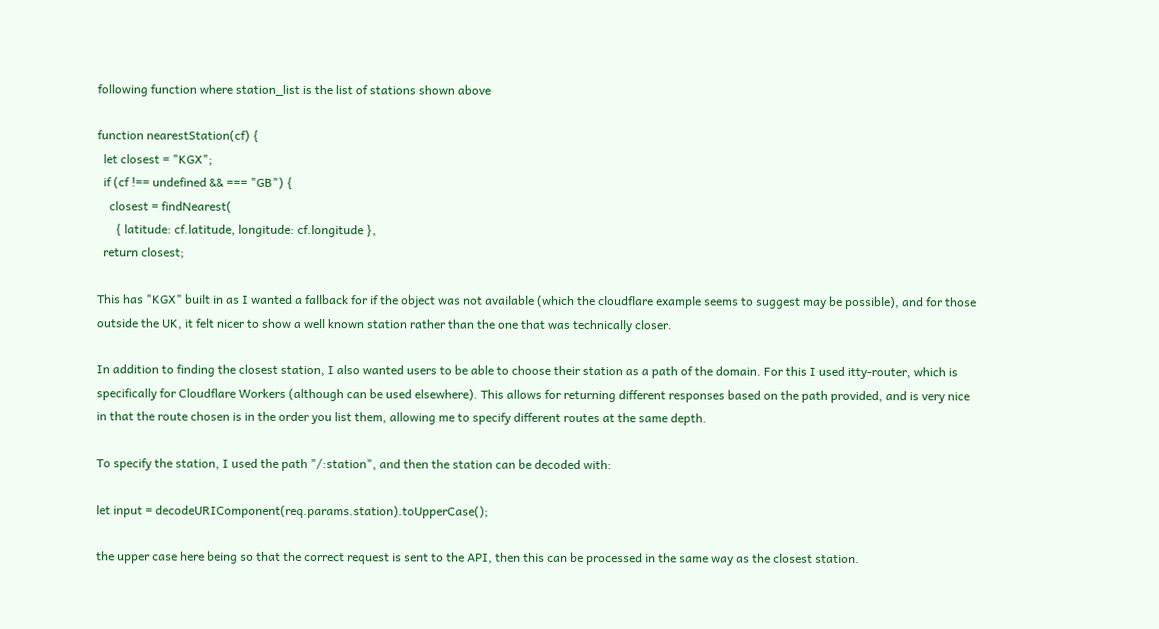following function where station_list is the list of stations shown above

function nearestStation(cf) {
  let closest = "KGX";
  if (cf !== undefined && === "GB") {
    closest = findNearest(
      { latitude: cf.latitude, longitude: cf.longitude },
  return closest;

This has "KGX" built in as I wanted a fallback for if the object was not available (which the cloudflare example seems to suggest may be possible), and for those outside the UK, it felt nicer to show a well known station rather than the one that was technically closer.

In addition to finding the closest station, I also wanted users to be able to choose their station as a path of the domain. For this I used itty-router, which is specifically for Cloudflare Workers (although can be used elsewhere). This allows for returning different responses based on the path provided, and is very nice in that the route chosen is in the order you list them, allowing me to specify different routes at the same depth.

To specify the station, I used the path "/:station", and then the station can be decoded with:

let input = decodeURIComponent(req.params.station).toUpperCase();

the upper case here being so that the correct request is sent to the API, then this can be processed in the same way as the closest station.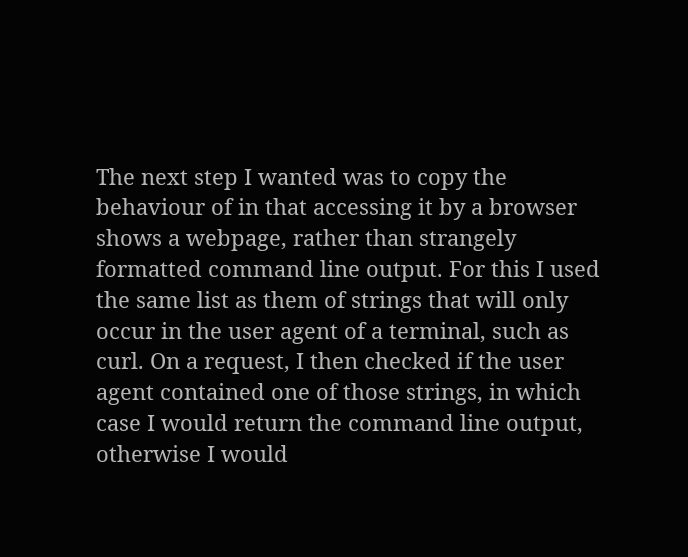The next step I wanted was to copy the behaviour of in that accessing it by a browser shows a webpage, rather than strangely formatted command line output. For this I used the same list as them of strings that will only occur in the user agent of a terminal, such as curl. On a request, I then checked if the user agent contained one of those strings, in which case I would return the command line output, otherwise I would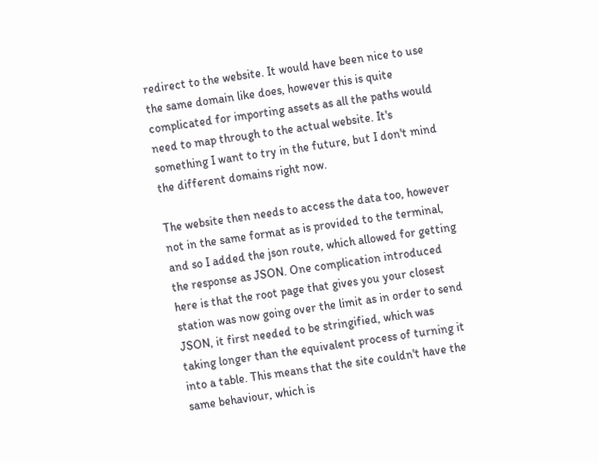redirect to the website. It would have been nice to use the same domain like does, however this is quite complicated for importing assets as all the paths would need to map through to the actual website. It's something I want to try in the future, but I don't mind the different domains right now.

The website then needs to access the data too, however not in the same format as is provided to the terminal, and so I added the json route, which allowed for getting the response as JSON. One complication introduced here is that the root page that gives you your closest station was now going over the limit as in order to send JSON, it first needed to be stringified, which was taking longer than the equivalent process of turning it into a table. This means that the site couldn't have the same behaviour, which is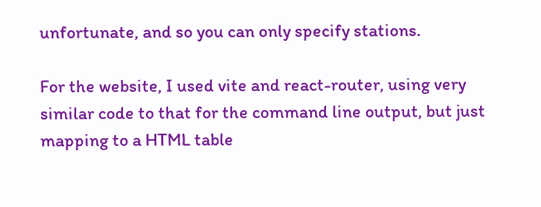unfortunate, and so you can only specify stations.

For the website, I used vite and react-router, using very similar code to that for the command line output, but just mapping to a HTML table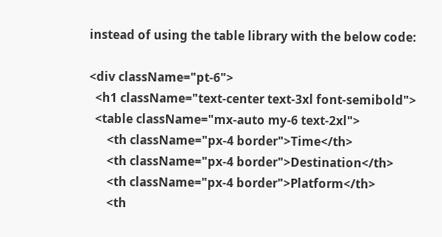instead of using the table library with the below code:

<div className="pt-6">
  <h1 className="text-center text-3xl font-semibold">
  <table className="mx-auto my-6 text-2xl">
      <th className="px-4 border">Time</th>
      <th className="px-4 border">Destination</th>
      <th className="px-4 border">Platform</th>
      <th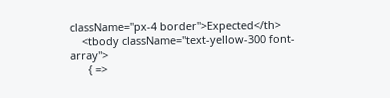className="px-4 border">Expected</th>
    <tbody className="text-yellow-300 font-array">
      { =>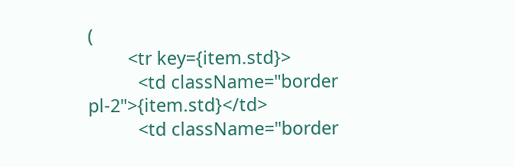(
        <tr key={item.std}>
          <td className="border pl-2">{item.std}</td>
          <td className="border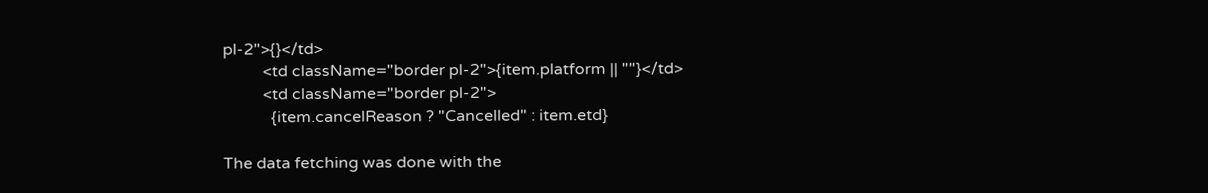pl-2">{}</td>
          <td className="border pl-2">{item.platform || ""}</td>
          <td className="border pl-2">
            {item.cancelReason ? "Cancelled" : item.etd}

The data fetching was done with the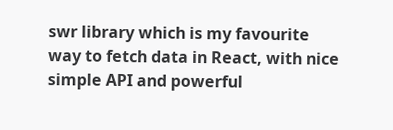swr library which is my favourite way to fetch data in React, with nice simple API and powerful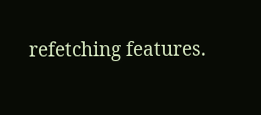refetching features.